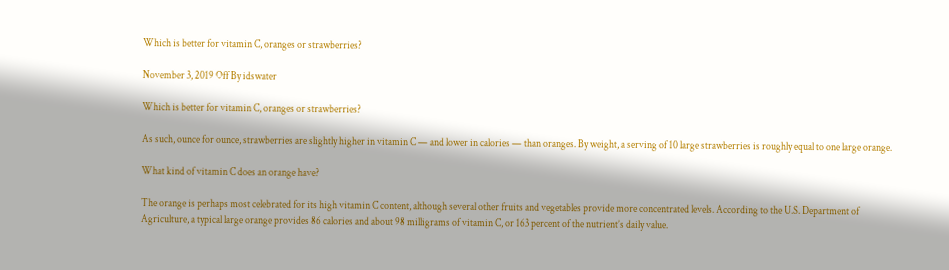Which is better for vitamin C, oranges or strawberries?

November 3, 2019 Off By idswater

Which is better for vitamin C, oranges or strawberries?

As such, ounce for ounce, strawberries are slightly higher in vitamin C — and lower in calories — than oranges. By weight, a serving of 10 large strawberries is roughly equal to one large orange.

What kind of vitamin C does an orange have?

The orange is perhaps most celebrated for its high vitamin C content, although several other fruits and vegetables provide more concentrated levels. According to the U.S. Department of Agriculture, a typical large orange provides 86 calories and about 98 milligrams of vitamin C, or 163 percent of the nutrient’s daily value.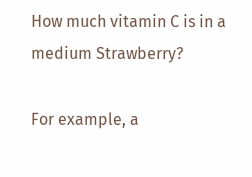How much vitamin C is in a medium Strawberry?

For example, a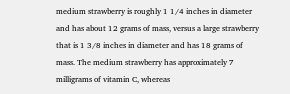medium strawberry is roughly 1 1/4 inches in diameter and has about 12 grams of mass, versus a large strawberry that is 1 3/8 inches in diameter and has 18 grams of mass. The medium strawberry has approximately 7 milligrams of vitamin C, whereas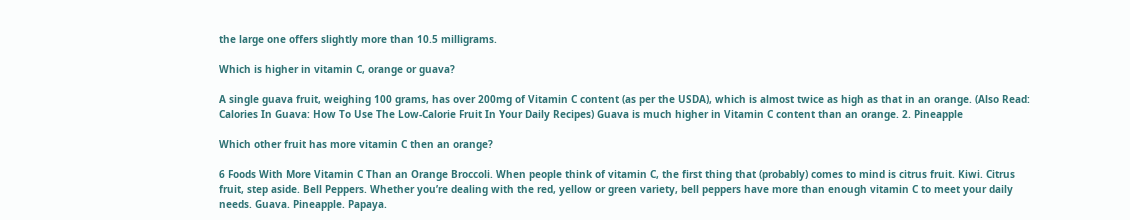the large one offers slightly more than 10.5 milligrams.

Which is higher in vitamin C, orange or guava?

A single guava fruit, weighing 100 grams, has over 200mg of Vitamin C content (as per the USDA), which is almost twice as high as that in an orange. (Also Read: Calories In Guava: How To Use The Low-Calorie Fruit In Your Daily Recipes) Guava is much higher in Vitamin C content than an orange. 2. Pineapple

Which other fruit has more vitamin C then an orange?

6 Foods With More Vitamin C Than an Orange Broccoli. When people think of vitamin C, the first thing that (probably) comes to mind is citrus fruit. Kiwi. Citrus fruit, step aside. Bell Peppers. Whether you’re dealing with the red, yellow or green variety, bell peppers have more than enough vitamin C to meet your daily needs. Guava. Pineapple. Papaya.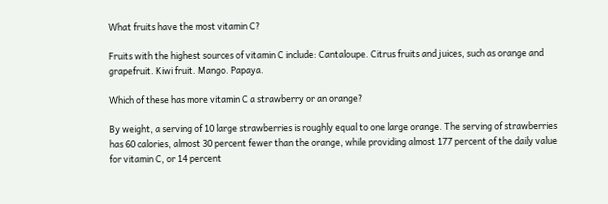What fruits have the most vitamin C?

Fruits with the highest sources of vitamin C include: Cantaloupe. Citrus fruits and juices, such as orange and grapefruit. Kiwi fruit. Mango. Papaya.

Which of these has more vitamin C a strawberry or an orange?

By weight, a serving of 10 large strawberries is roughly equal to one large orange. The serving of strawberries has 60 calories, almost 30 percent fewer than the orange, while providing almost 177 percent of the daily value for vitamin C, or 14 percent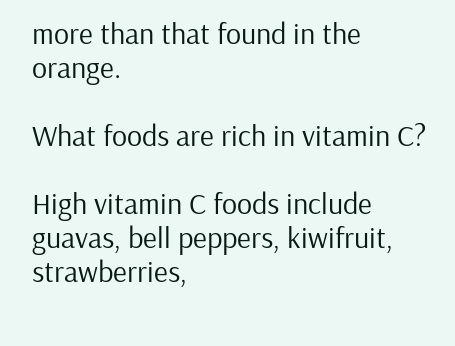more than that found in the orange.

What foods are rich in vitamin C?

High vitamin C foods include guavas, bell peppers, kiwifruit, strawberries,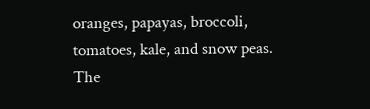oranges, papayas, broccoli, tomatoes, kale, and snow peas. The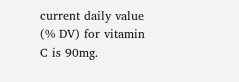current daily value (% DV) for vitamin C is 90mg.